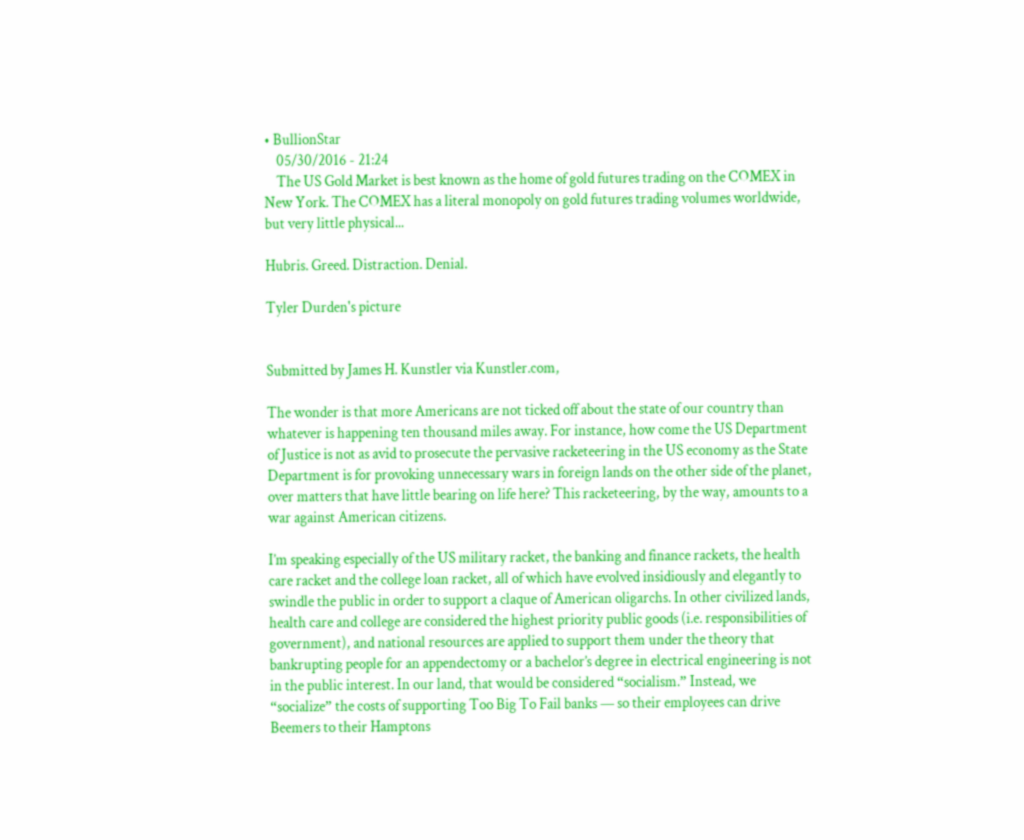• BullionStar
    05/30/2016 - 21:24
    The US Gold Market is best known as the home of gold futures trading on the COMEX in New York. The COMEX has a literal monopoly on gold futures trading volumes worldwide, but very little physical...

Hubris. Greed. Distraction. Denial.

Tyler Durden's picture


Submitted by James H. Kunstler via Kunstler.com,

The wonder is that more Americans are not ticked off about the state of our country than whatever is happening ten thousand miles away. For instance, how come the US Department of Justice is not as avid to prosecute the pervasive racketeering in the US economy as the State Department is for provoking unnecessary wars in foreign lands on the other side of the planet, over matters that have little bearing on life here? This racketeering, by the way, amounts to a war against American citizens.

I’m speaking especially of the US military racket, the banking and finance rackets, the health care racket and the college loan racket, all of which have evolved insidiously and elegantly to swindle the public in order to support a claque of American oligarchs. In other civilized lands, health care and college are considered the highest priority public goods (i.e. responsibilities of government), and national resources are applied to support them under the theory that bankrupting people for an appendectomy or a bachelor’s degree in electrical engineering is not in the public interest. In our land, that would be considered “socialism.” Instead, we “socialize” the costs of supporting Too Big To Fail banks — so their employees can drive Beemers to their Hamptons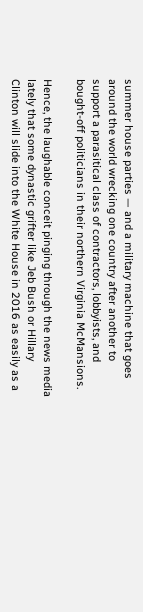summer house parties — and a military machine that goes around the world wrecking one country after another to support a parasitical class of contractors, lobbyists, and bought-off politicians in their northern Virginia McMansions.

Hence, the laughable conceit pinging through the news media lately that some dynastic grifter like Jeb Bush or Hillary Clinton will slide into the White House in 2016 as easily as a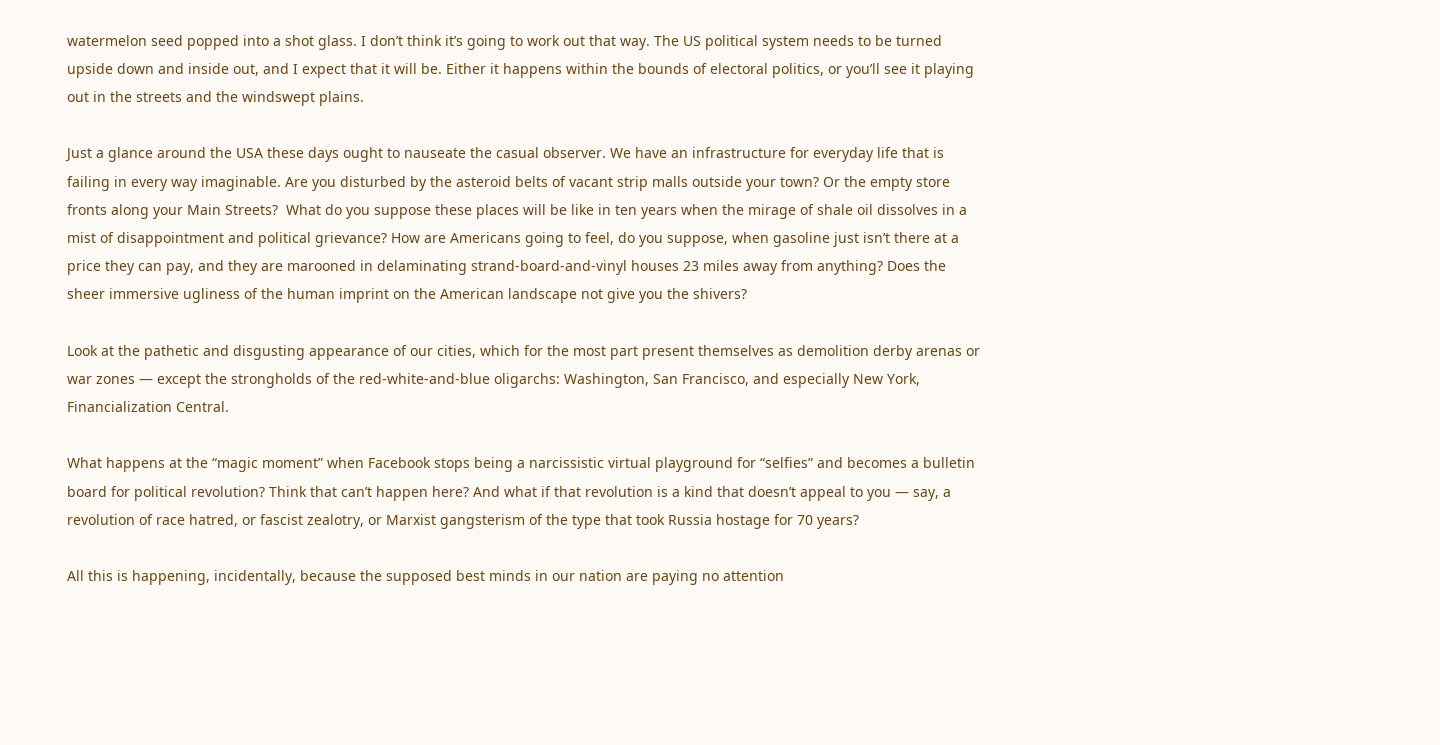watermelon seed popped into a shot glass. I don’t think it’s going to work out that way. The US political system needs to be turned upside down and inside out, and I expect that it will be. Either it happens within the bounds of electoral politics, or you’ll see it playing out in the streets and the windswept plains.

Just a glance around the USA these days ought to nauseate the casual observer. We have an infrastructure for everyday life that is failing in every way imaginable. Are you disturbed by the asteroid belts of vacant strip malls outside your town? Or the empty store fronts along your Main Streets?  What do you suppose these places will be like in ten years when the mirage of shale oil dissolves in a mist of disappointment and political grievance? How are Americans going to feel, do you suppose, when gasoline just isn’t there at a price they can pay, and they are marooned in delaminating strand-board-and-vinyl houses 23 miles away from anything? Does the sheer immersive ugliness of the human imprint on the American landscape not give you the shivers?

Look at the pathetic and disgusting appearance of our cities, which for the most part present themselves as demolition derby arenas or war zones — except the strongholds of the red-white-and-blue oligarchs: Washington, San Francisco, and especially New York, Financialization Central.

What happens at the “magic moment” when Facebook stops being a narcissistic virtual playground for “selfies” and becomes a bulletin board for political revolution? Think that can’t happen here? And what if that revolution is a kind that doesn’t appeal to you — say, a revolution of race hatred, or fascist zealotry, or Marxist gangsterism of the type that took Russia hostage for 70 years?

All this is happening, incidentally, because the supposed best minds in our nation are paying no attention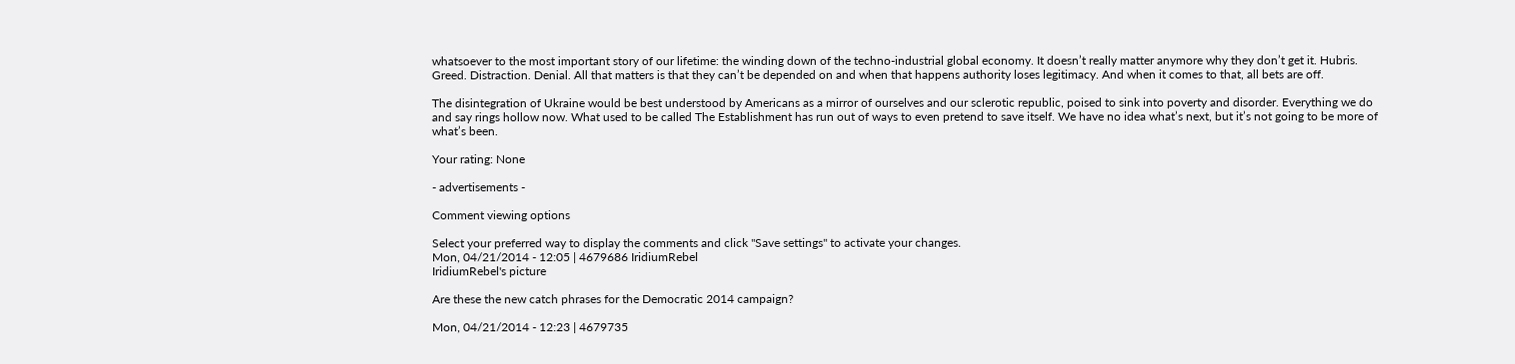whatsoever to the most important story of our lifetime: the winding down of the techno-industrial global economy. It doesn’t really matter anymore why they don’t get it. Hubris. Greed. Distraction. Denial. All that matters is that they can’t be depended on and when that happens authority loses legitimacy. And when it comes to that, all bets are off.

The disintegration of Ukraine would be best understood by Americans as a mirror of ourselves and our sclerotic republic, poised to sink into poverty and disorder. Everything we do and say rings hollow now. What used to be called The Establishment has run out of ways to even pretend to save itself. We have no idea what’s next, but it’s not going to be more of what’s been.

Your rating: None

- advertisements -

Comment viewing options

Select your preferred way to display the comments and click "Save settings" to activate your changes.
Mon, 04/21/2014 - 12:05 | 4679686 IridiumRebel
IridiumRebel's picture

Are these the new catch phrases for the Democratic 2014 campaign?

Mon, 04/21/2014 - 12:23 | 4679735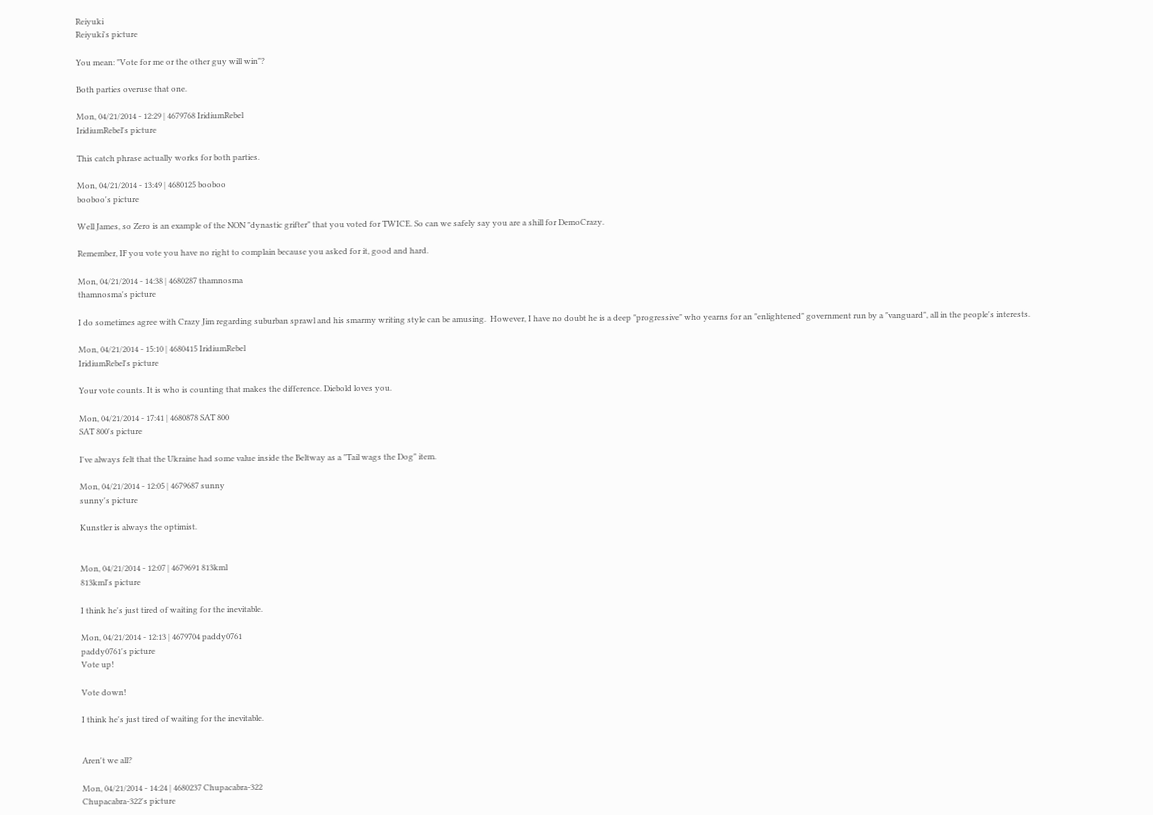Reiyuki
Reiyuki's picture

You mean: "Vote for me or the other guy will win"?

Both parties overuse that one.

Mon, 04/21/2014 - 12:29 | 4679768 IridiumRebel
IridiumRebel's picture

This catch phrase actually works for both parties.

Mon, 04/21/2014 - 13:49 | 4680125 booboo
booboo's picture

Well James, so Zero is an example of the NON "dynastic grifter" that you voted for TWICE. So can we safely say you are a shill for DemoCrazy.

Remember, IF you vote you have no right to complain because you asked for it, good and hard.

Mon, 04/21/2014 - 14:38 | 4680287 thamnosma
thamnosma's picture

I do sometimes agree with Crazy Jim regarding suburban sprawl and his smarmy writing style can be amusing.  However, I have no doubt he is a deep "progressive" who yearns for an "enlightened" government run by a "vanguard", all in the people's interests.

Mon, 04/21/2014 - 15:10 | 4680415 IridiumRebel
IridiumRebel's picture

Your vote counts. It is who is counting that makes the difference. Diebold loves you.

Mon, 04/21/2014 - 17:41 | 4680878 SAT 800
SAT 800's picture

I've always felt that the Ukraine had some value inside the Beltway as a "Tail wags the Dog" item.

Mon, 04/21/2014 - 12:05 | 4679687 sunny
sunny's picture

Kunstler is always the optimist.


Mon, 04/21/2014 - 12:07 | 4679691 813kml
813kml's picture

I think he's just tired of waiting for the inevitable.

Mon, 04/21/2014 - 12:13 | 4679704 paddy0761
paddy0761's picture
Vote up!

Vote down!

I think he's just tired of waiting for the inevitable.


Aren't we all?

Mon, 04/21/2014 - 14:24 | 4680237 Chupacabra-322
Chupacabra-322's picture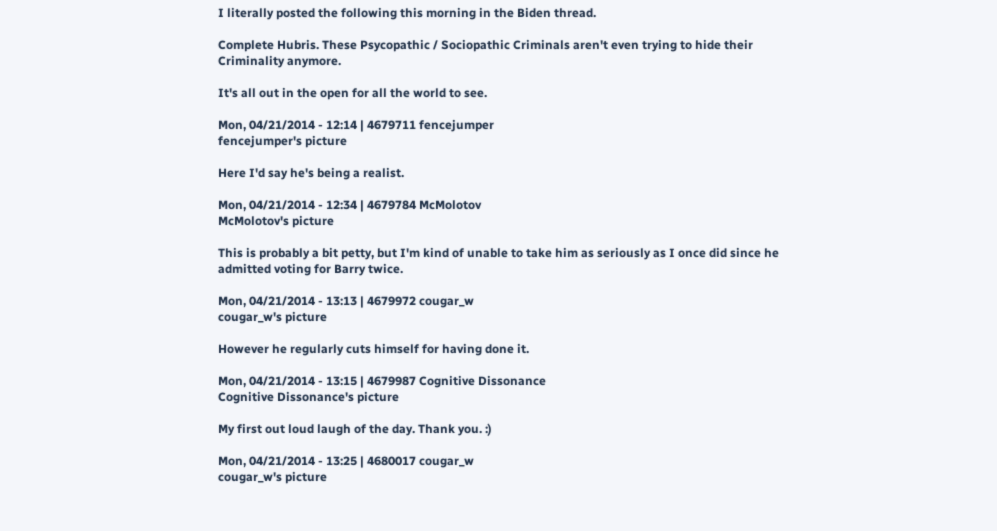I literally posted the following this morning in the Biden thread.

Complete Hubris. These Psycopathic / Sociopathic Criminals aren't even trying to hide their Criminality anymore.

It's all out in the open for all the world to see.

Mon, 04/21/2014 - 12:14 | 4679711 fencejumper
fencejumper's picture

Here I'd say he's being a realist.

Mon, 04/21/2014 - 12:34 | 4679784 McMolotov
McMolotov's picture

This is probably a bit petty, but I'm kind of unable to take him as seriously as I once did since he admitted voting for Barry twice.

Mon, 04/21/2014 - 13:13 | 4679972 cougar_w
cougar_w's picture

However he regularly cuts himself for having done it.

Mon, 04/21/2014 - 13:15 | 4679987 Cognitive Dissonance
Cognitive Dissonance's picture

My first out loud laugh of the day. Thank you. :)

Mon, 04/21/2014 - 13:25 | 4680017 cougar_w
cougar_w's picture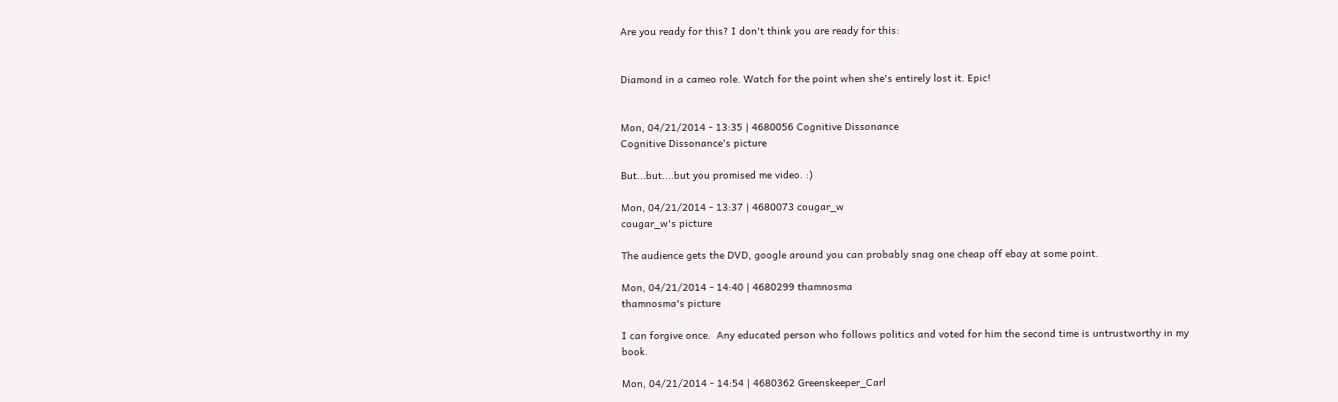Are you ready for this? I don't think you are ready for this:


Diamond in a cameo role. Watch for the point when she's entirely lost it. Epic!


Mon, 04/21/2014 - 13:35 | 4680056 Cognitive Dissonance
Cognitive Dissonance's picture

But...but....but you promised me video. :)

Mon, 04/21/2014 - 13:37 | 4680073 cougar_w
cougar_w's picture

The audience gets the DVD, google around you can probably snag one cheap off ebay at some point.

Mon, 04/21/2014 - 14:40 | 4680299 thamnosma
thamnosma's picture

I can forgive once.  Any educated person who follows politics and voted for him the second time is untrustworthy in my book.

Mon, 04/21/2014 - 14:54 | 4680362 Greenskeeper_Carl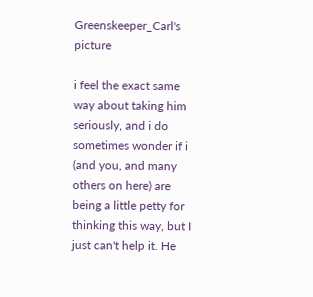Greenskeeper_Carl's picture

i feel the exact same way about taking him seriously, and i do sometimes wonder if i (and you, and many others on here) are being a little petty for thinking this way, but I just can't help it. He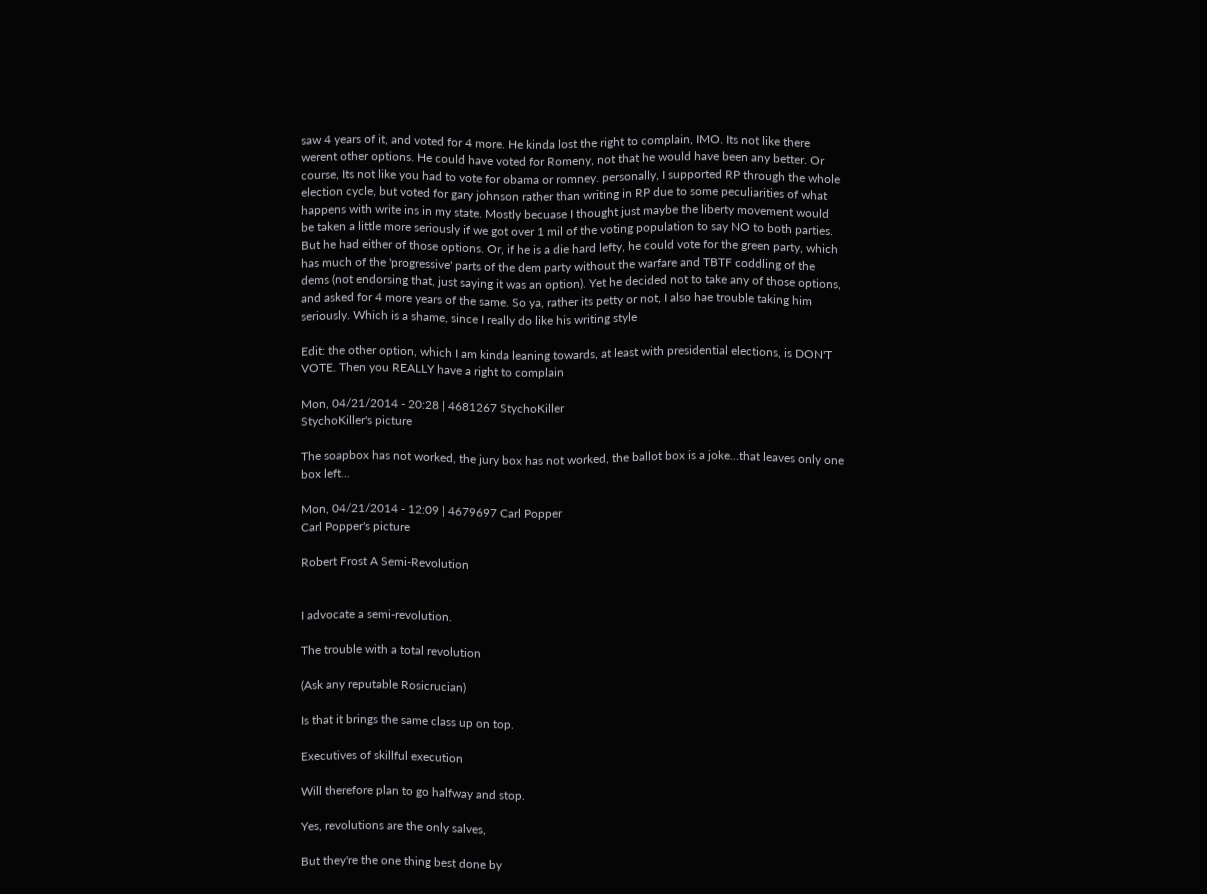saw 4 years of it, and voted for 4 more. He kinda lost the right to complain, IMO. Its not like there werent other options. He could have voted for Romeny, not that he would have been any better. Or course, Its not like you had to vote for obama or romney. personally, I supported RP through the whole election cycle, but voted for gary johnson rather than writing in RP due to some peculiarities of what happens with write ins in my state. Mostly becuase I thought just maybe the liberty movement would be taken a little more seriously if we got over 1 mil of the voting population to say NO to both parties. But he had either of those options. Or, if he is a die hard lefty, he could vote for the green party, which has much of the 'progressive' parts of the dem party without the warfare and TBTF coddling of the dems (not endorsing that, just saying it was an option). Yet he decided not to take any of those options, and asked for 4 more years of the same. So ya, rather its petty or not, I also hae trouble taking him seriously. Which is a shame, since I really do like his writing style

Edit: the other option, which I am kinda leaning towards, at least with presidential elections, is DON'T VOTE. Then you REALLY have a right to complain

Mon, 04/21/2014 - 20:28 | 4681267 StychoKiller
StychoKiller's picture

The soapbox has not worked, the jury box has not worked, the ballot box is a joke...that leaves only one box left...

Mon, 04/21/2014 - 12:09 | 4679697 Carl Popper
Carl Popper's picture

Robert Frost A Semi-Revolution


I advocate a semi-revolution.

The trouble with a total revolution

(Ask any reputable Rosicrucian)

Is that it brings the same class up on top.

Executives of skillful execution

Will therefore plan to go halfway and stop.

Yes, revolutions are the only salves,

But they're the one thing best done by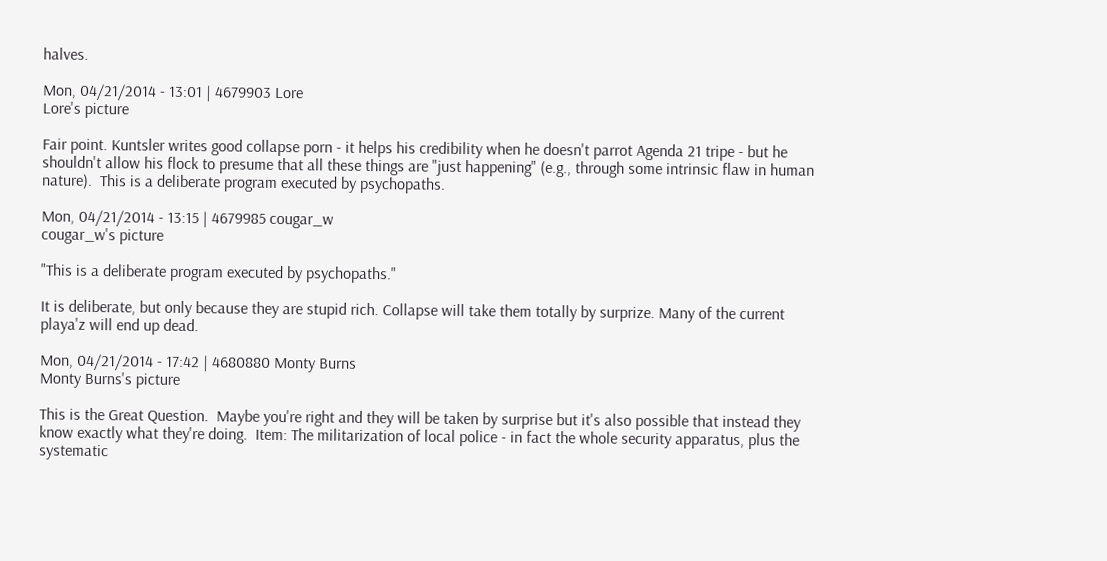halves.

Mon, 04/21/2014 - 13:01 | 4679903 Lore
Lore's picture

Fair point. Kuntsler writes good collapse porn - it helps his credibility when he doesn't parrot Agenda 21 tripe - but he shouldn't allow his flock to presume that all these things are "just happening" (e.g., through some intrinsic flaw in human nature).  This is a deliberate program executed by psychopaths.

Mon, 04/21/2014 - 13:15 | 4679985 cougar_w
cougar_w's picture

"This is a deliberate program executed by psychopaths."

It is deliberate, but only because they are stupid rich. Collapse will take them totally by surprize. Many of the current playa'z will end up dead.

Mon, 04/21/2014 - 17:42 | 4680880 Monty Burns
Monty Burns's picture

This is the Great Question.  Maybe you're right and they will be taken by surprise but it's also possible that instead they know exactly what they're doing.  Item: The militarization of local police - in fact the whole security apparatus, plus the systematic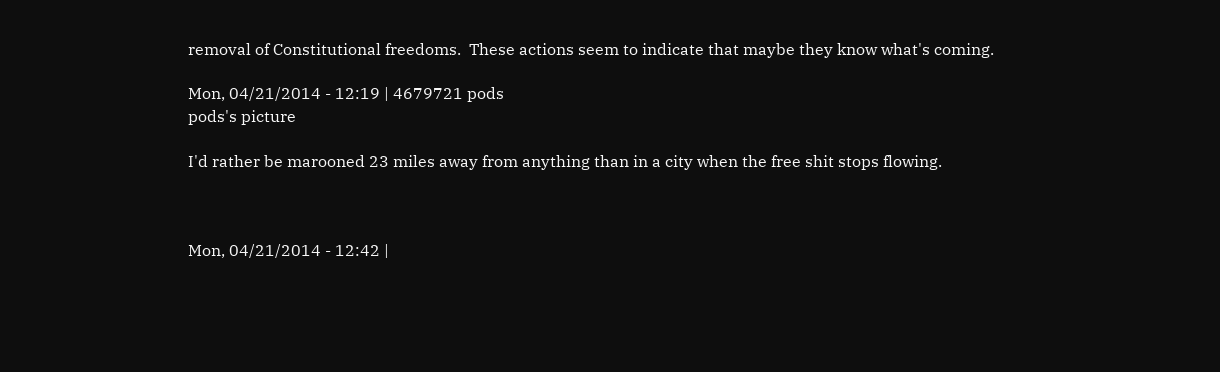removal of Constitutional freedoms.  These actions seem to indicate that maybe they know what's coming.

Mon, 04/21/2014 - 12:19 | 4679721 pods
pods's picture

I'd rather be marooned 23 miles away from anything than in a city when the free shit stops flowing.



Mon, 04/21/2014 - 12:42 |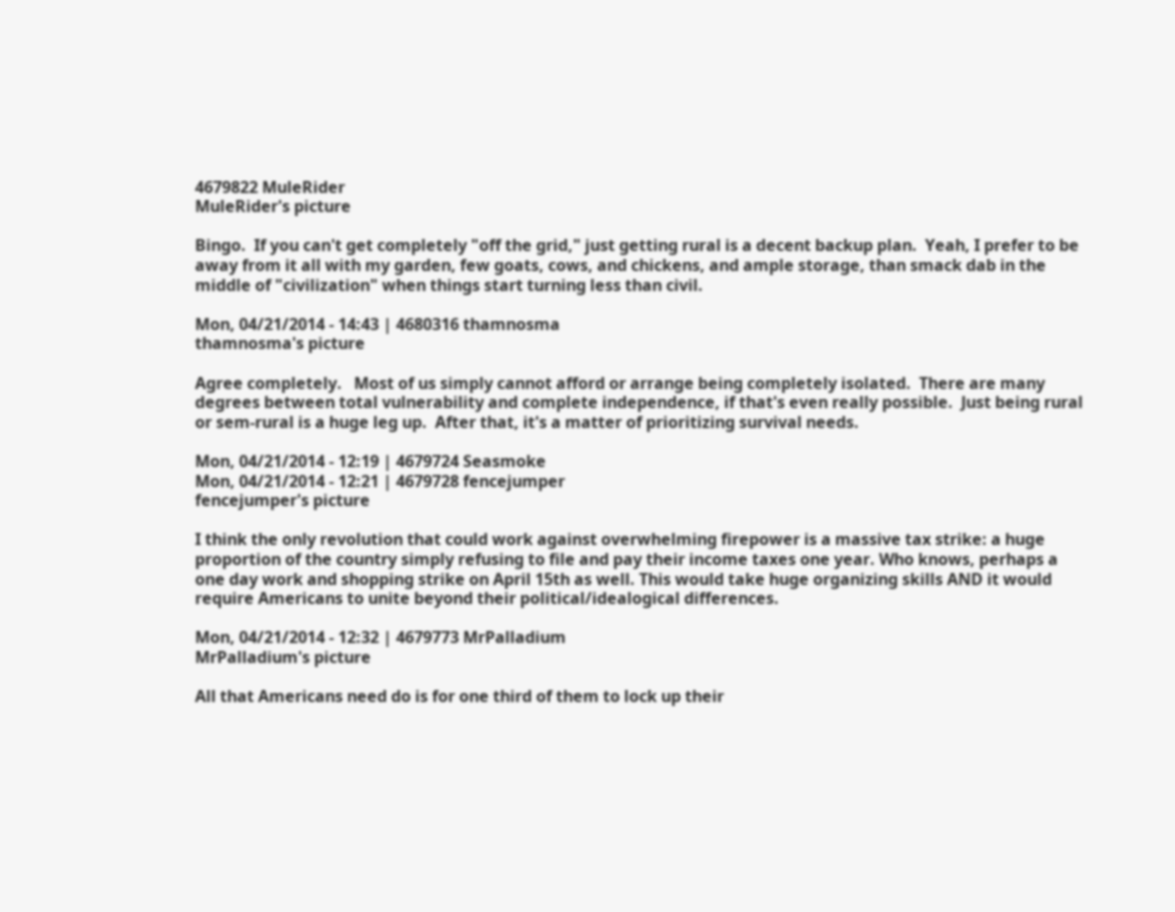4679822 MuleRider
MuleRider's picture

Bingo.  If you can't get completely "off the grid," just getting rural is a decent backup plan.  Yeah, I prefer to be away from it all with my garden, few goats, cows, and chickens, and ample storage, than smack dab in the middle of "civilization" when things start turning less than civil.

Mon, 04/21/2014 - 14:43 | 4680316 thamnosma
thamnosma's picture

Agree completely.   Most of us simply cannot afford or arrange being completely isolated.  There are many degrees between total vulnerability and complete independence, if that's even really possible.  Just being rural or sem-rural is a huge leg up.  After that, it's a matter of prioritizing survival needs.

Mon, 04/21/2014 - 12:19 | 4679724 Seasmoke
Mon, 04/21/2014 - 12:21 | 4679728 fencejumper
fencejumper's picture

I think the only revolution that could work against overwhelming firepower is a massive tax strike: a huge proportion of the country simply refusing to file and pay their income taxes one year. Who knows, perhaps a one day work and shopping strike on April 15th as well. This would take huge organizing skills AND it would require Americans to unite beyond their political/idealogical differences.

Mon, 04/21/2014 - 12:32 | 4679773 MrPalladium
MrPalladium's picture

All that Americans need do is for one third of them to lock up their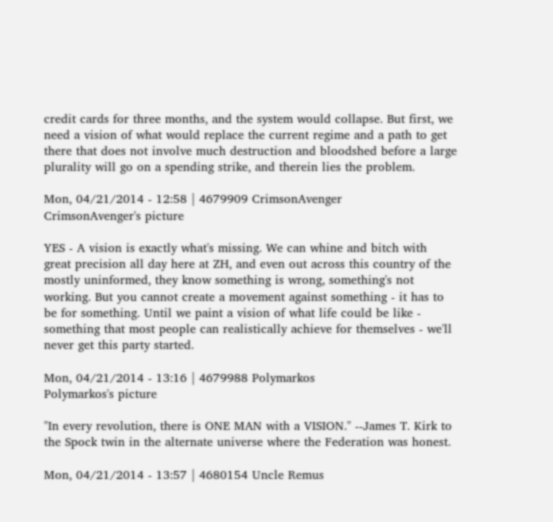credit cards for three months, and the system would collapse. But first, we need a vision of what would replace the current regime and a path to get there that does not involve much destruction and bloodshed before a large plurality will go on a spending strike, and therein lies the problem.

Mon, 04/21/2014 - 12:58 | 4679909 CrimsonAvenger
CrimsonAvenger's picture

YES - A vision is exactly what's missing. We can whine and bitch with great precision all day here at ZH, and even out across this country of the mostly uninformed, they know something is wrong, something's not working. But you cannot create a movement against something - it has to be for something. Until we paint a vision of what life could be like - something that most people can realistically achieve for themselves - we'll never get this party started.

Mon, 04/21/2014 - 13:16 | 4679988 Polymarkos
Polymarkos's picture

"In every revolution, there is ONE MAN with a VISION." --James T. Kirk to the Spock twin in the alternate universe where the Federation was honest.

Mon, 04/21/2014 - 13:57 | 4680154 Uncle Remus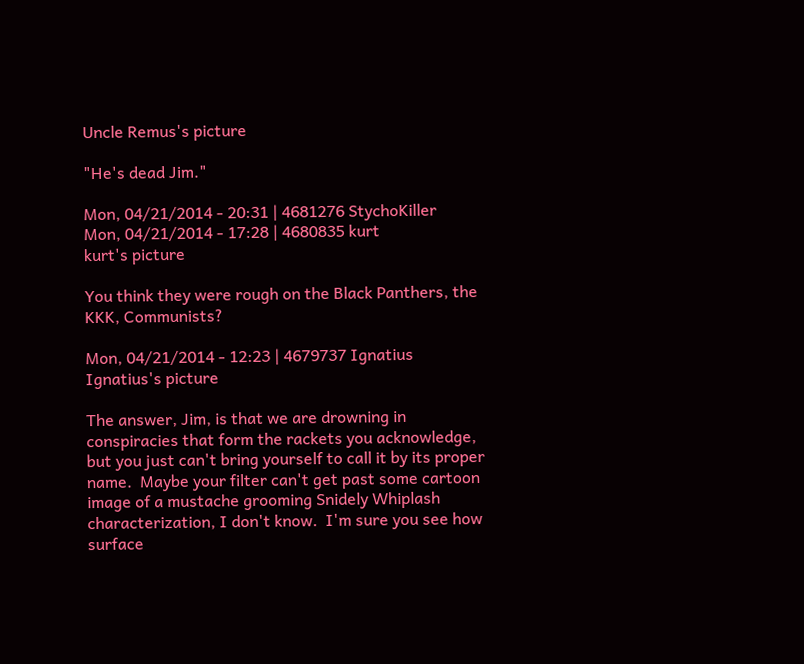Uncle Remus's picture

"He's dead Jim."

Mon, 04/21/2014 - 20:31 | 4681276 StychoKiller
Mon, 04/21/2014 - 17:28 | 4680835 kurt
kurt's picture

You think they were rough on the Black Panthers, the KKK, Communists?

Mon, 04/21/2014 - 12:23 | 4679737 Ignatius
Ignatius's picture

The answer, Jim, is that we are drowning in conspiracies that form the rackets you acknowledge, but you just can't bring yourself to call it by its proper name.  Maybe your filter can't get past some cartoon image of a mustache grooming Snidely Whiplash characterization, I don't know.  I'm sure you see how surface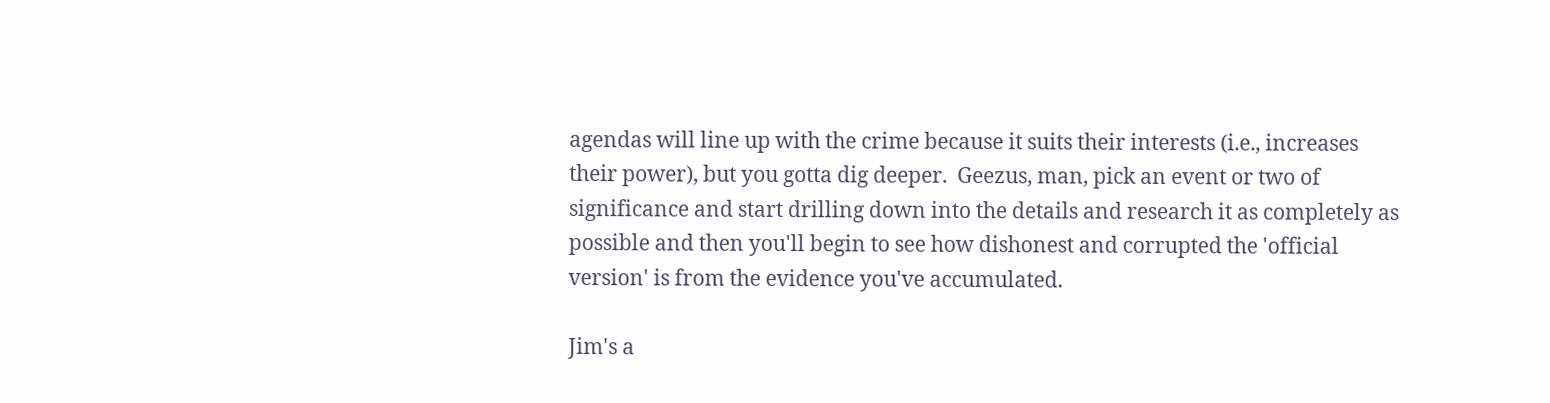agendas will line up with the crime because it suits their interests (i.e., increases their power), but you gotta dig deeper.  Geezus, man, pick an event or two of significance and start drilling down into the details and research it as completely as possible and then you'll begin to see how dishonest and corrupted the 'official version' is from the evidence you've accumulated.

Jim's a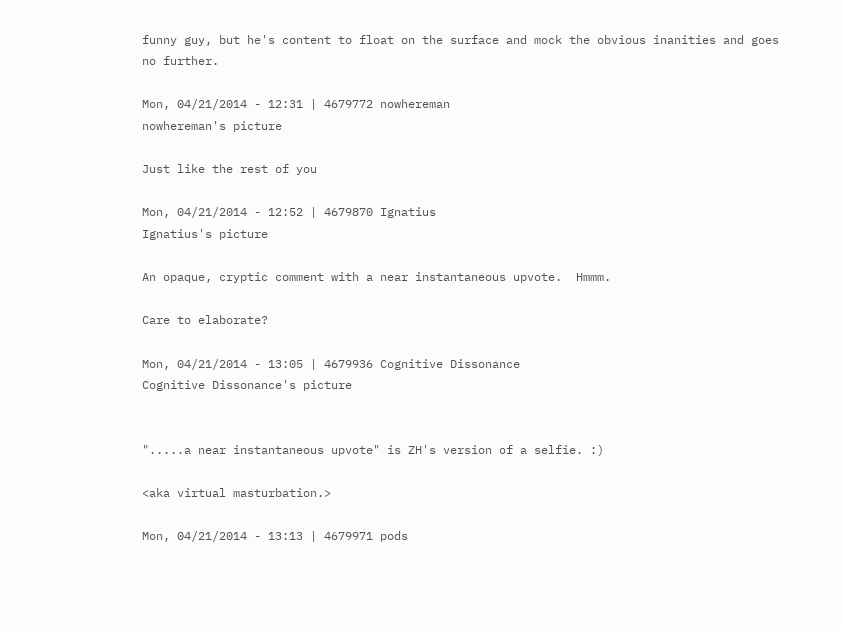funny guy, but he's content to float on the surface and mock the obvious inanities and goes no further.

Mon, 04/21/2014 - 12:31 | 4679772 nowhereman
nowhereman's picture

Just like the rest of you

Mon, 04/21/2014 - 12:52 | 4679870 Ignatius
Ignatius's picture

An opaque, cryptic comment with a near instantaneous upvote.  Hmmm.

Care to elaborate?

Mon, 04/21/2014 - 13:05 | 4679936 Cognitive Dissonance
Cognitive Dissonance's picture


".....a near instantaneous upvote" is ZH's version of a selfie. :)

<aka virtual masturbation.>

Mon, 04/21/2014 - 13:13 | 4679971 pods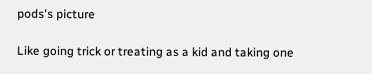pods's picture

Like going trick or treating as a kid and taking one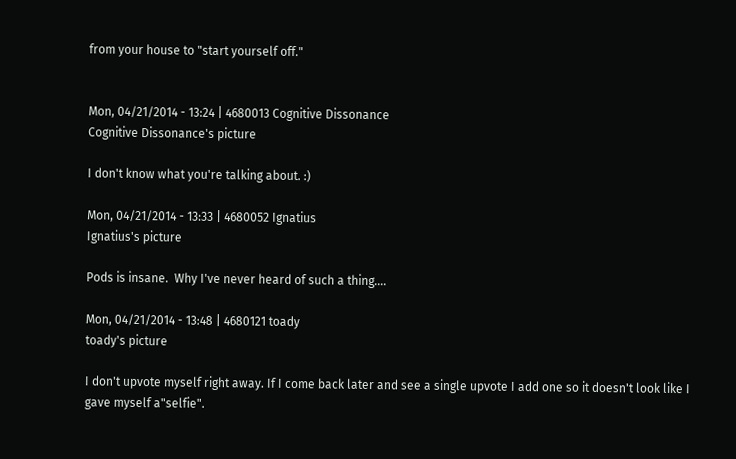from your house to "start yourself off."


Mon, 04/21/2014 - 13:24 | 4680013 Cognitive Dissonance
Cognitive Dissonance's picture

I don't know what you're talking about. :)

Mon, 04/21/2014 - 13:33 | 4680052 Ignatius
Ignatius's picture

Pods is insane.  Why I've never heard of such a thing....

Mon, 04/21/2014 - 13:48 | 4680121 toady
toady's picture

I don't upvote myself right away. If I come back later and see a single upvote I add one so it doesn't look like I gave myself a"selfie".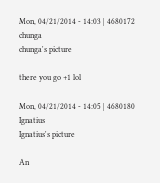Mon, 04/21/2014 - 14:03 | 4680172 chunga
chunga's picture

there you go +1 lol

Mon, 04/21/2014 - 14:05 | 4680180 Ignatius
Ignatius's picture

An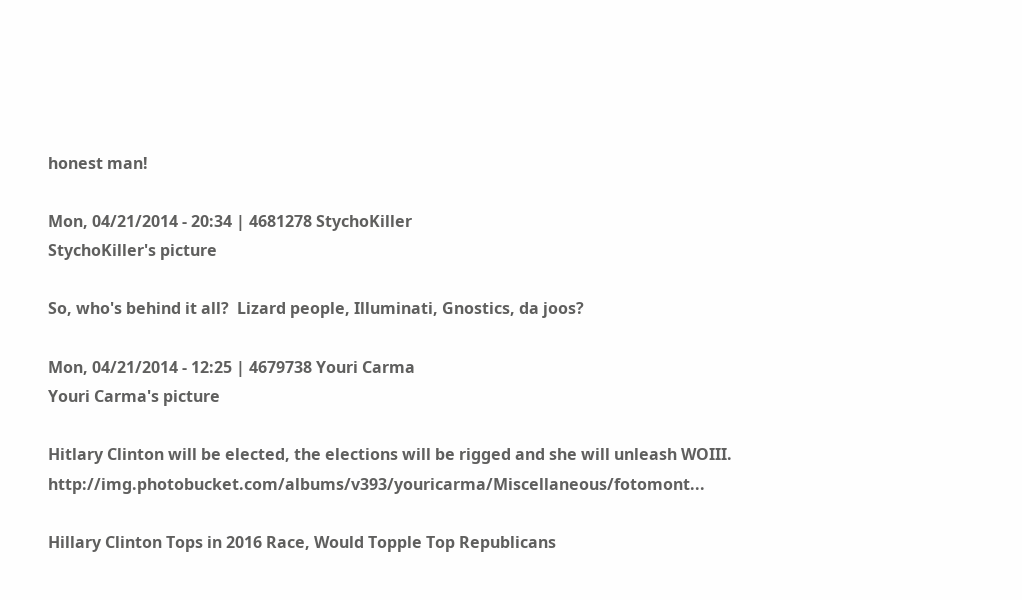honest man!

Mon, 04/21/2014 - 20:34 | 4681278 StychoKiller
StychoKiller's picture

So, who's behind it all?  Lizard people, Illuminati, Gnostics, da joos?

Mon, 04/21/2014 - 12:25 | 4679738 Youri Carma
Youri Carma's picture

Hitlary Clinton will be elected, the elections will be rigged and she will unleash WOIII. http://img.photobucket.com/albums/v393/youricarma/Miscellaneous/fotomont...

Hillary Clinton Tops in 2016 Race, Would Topple Top Republicans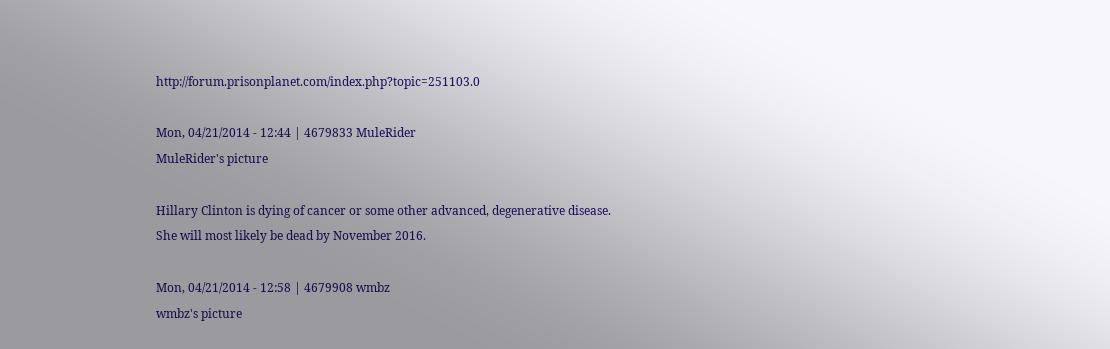http://forum.prisonplanet.com/index.php?topic=251103.0

Mon, 04/21/2014 - 12:44 | 4679833 MuleRider
MuleRider's picture

Hillary Clinton is dying of cancer or some other advanced, degenerative disease.  She will most likely be dead by November 2016.

Mon, 04/21/2014 - 12:58 | 4679908 wmbz
wmbz's picture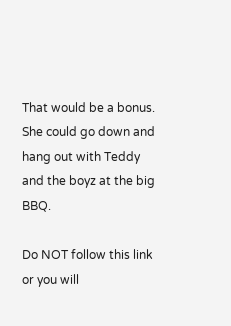That would be a bonus. She could go down and hang out with Teddy and the boyz at the big BBQ.

Do NOT follow this link or you will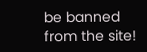be banned from the site!